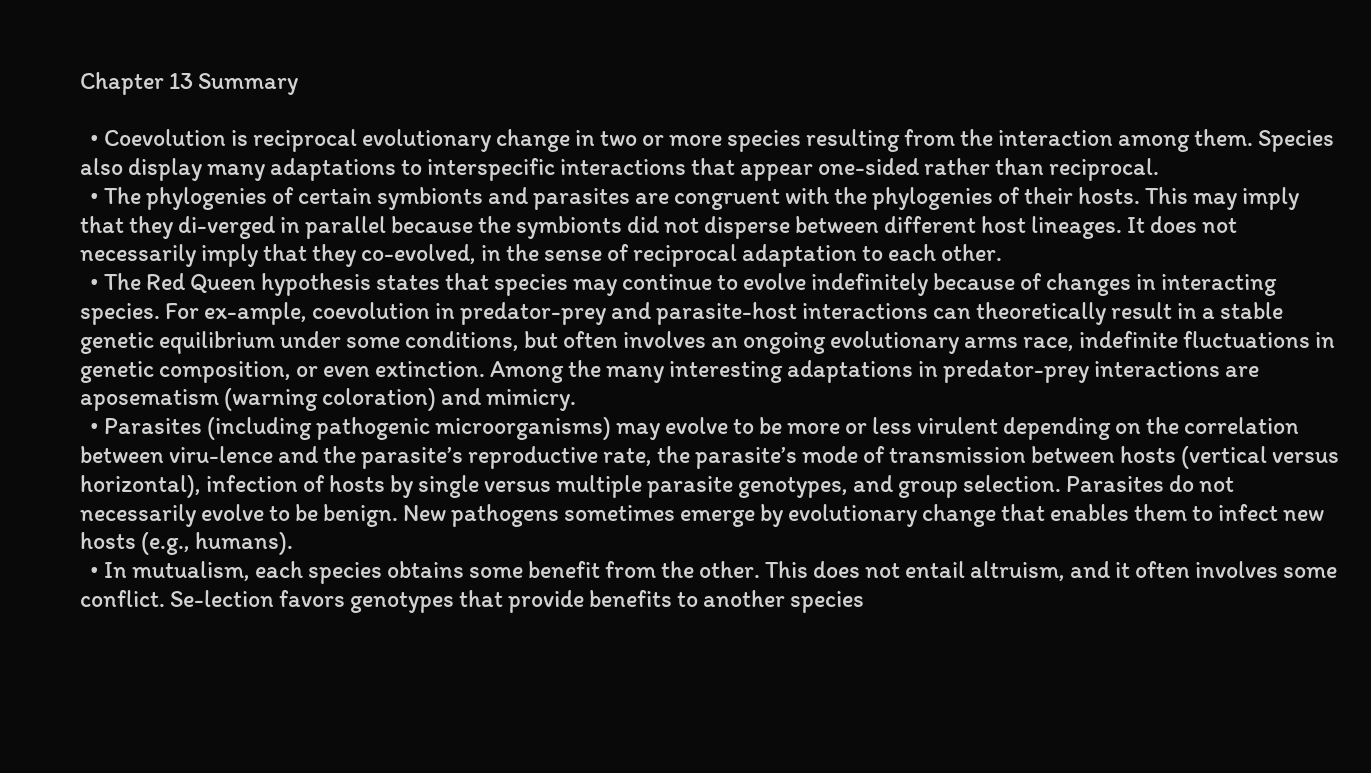Chapter 13 Summary

  • Coevolution is reciprocal evolutionary change in two or more species resulting from the interaction among them. Species also display many adaptations to interspecific interactions that appear one-sided rather than reciprocal.
  • The phylogenies of certain symbionts and parasites are congruent with the phylogenies of their hosts. This may imply that they di-verged in parallel because the symbionts did not disperse between different host lineages. It does not necessarily imply that they co-evolved, in the sense of reciprocal adaptation to each other.
  • The Red Queen hypothesis states that species may continue to evolve indefinitely because of changes in interacting species. For ex-ample, coevolution in predator-prey and parasite-host interactions can theoretically result in a stable genetic equilibrium under some conditions, but often involves an ongoing evolutionary arms race, indefinite fluctuations in genetic composition, or even extinction. Among the many interesting adaptations in predator-prey interactions are aposematism (warning coloration) and mimicry.
  • Parasites (including pathogenic microorganisms) may evolve to be more or less virulent depending on the correlation between viru-lence and the parasite’s reproductive rate, the parasite’s mode of transmission between hosts (vertical versus horizontal), infection of hosts by single versus multiple parasite genotypes, and group selection. Parasites do not necessarily evolve to be benign. New pathogens sometimes emerge by evolutionary change that enables them to infect new hosts (e.g., humans).
  • In mutualism, each species obtains some benefit from the other. This does not entail altruism, and it often involves some conflict. Se-lection favors genotypes that provide benefits to another species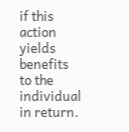if this action yields benefits to the individual in return.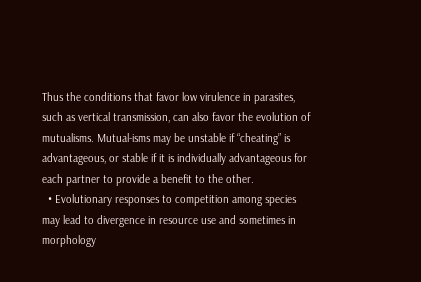Thus the conditions that favor low virulence in parasites, such as vertical transmission, can also favor the evolution of mutualisms. Mutual-isms may be unstable if “cheating” is advantageous, or stable if it is individually advantageous for each partner to provide a benefit to the other.
  • Evolutionary responses to competition among species may lead to divergence in resource use and sometimes in morphology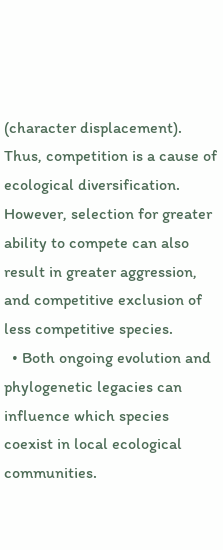(character displacement). Thus, competition is a cause of ecological diversification. However, selection for greater ability to compete can also result in greater aggression, and competitive exclusion of less competitive species.
  • Both ongoing evolution and phylogenetic legacies can influence which species coexist in local ecological communities.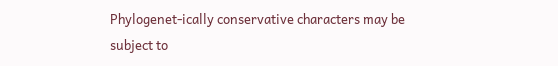Phylogenet-ically conservative characters may be subject to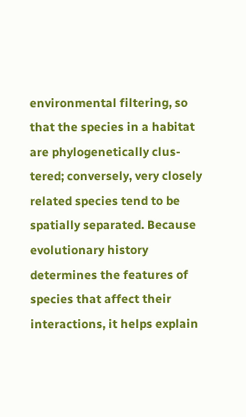environmental filtering, so that the species in a habitat are phylogenetically clus-tered; conversely, very closely related species tend to be spatially separated. Because evolutionary history determines the features of species that affect their interactions, it helps explain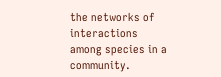the networks of interactions among species in a community.